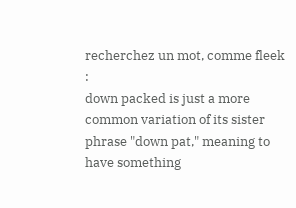recherchez un mot, comme fleek :
down packed is just a more common variation of its sister phrase "down pat," meaning to have something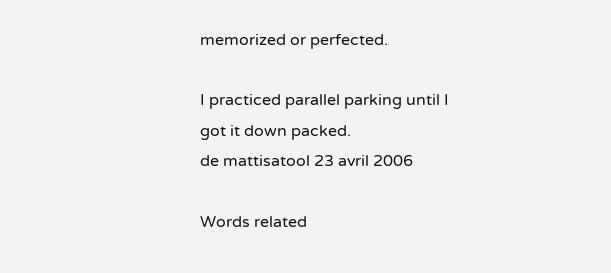memorized or perfected.

I practiced parallel parking until I got it down packed.
de mattisatool 23 avril 2006

Words related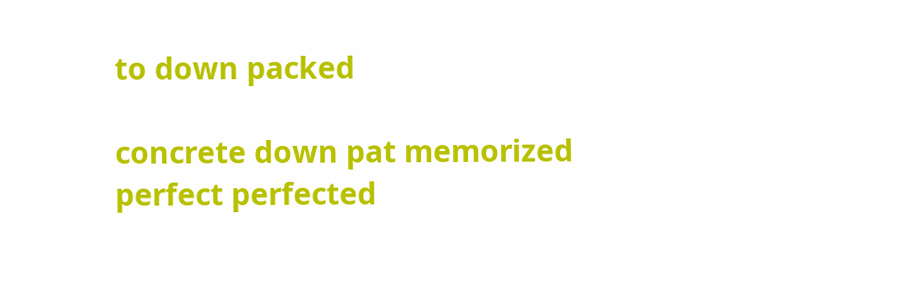to down packed

concrete down pat memorized perfect perfected